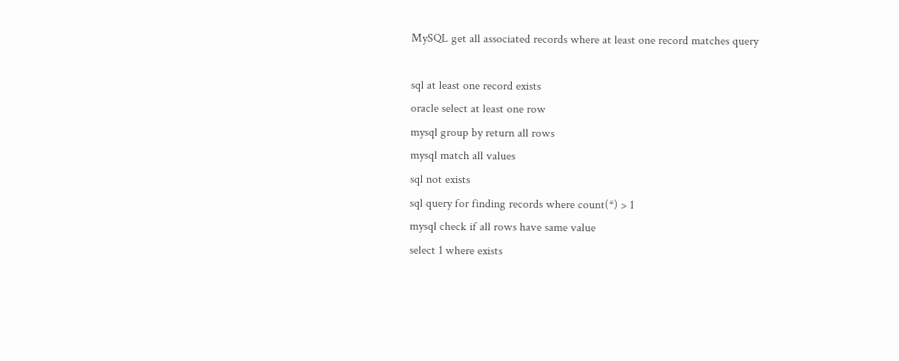MySQL get all associated records where at least one record matches query

sql at least one record exists
oracle select at least one row
mysql group by return all rows
mysql match all values
sql not exists
sql query for finding records where count(*) > 1
mysql check if all rows have same value
select 1 where exists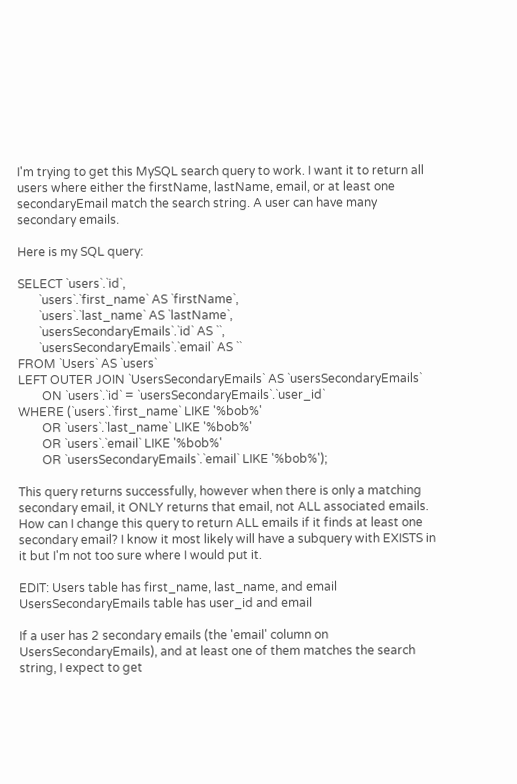I'm trying to get this MySQL search query to work. I want it to return all users where either the firstName, lastName, email, or at least one secondaryEmail match the search string. A user can have many secondary emails.

Here is my SQL query:

SELECT `users`.`id`,
       `users`.`first_name` AS `firstName`,
       `users`.`last_name` AS `lastName`,
       `usersSecondaryEmails`.`id` AS ``,
       `usersSecondaryEmails`.`email` AS ``
FROM `Users` AS `users`
LEFT OUTER JOIN `UsersSecondaryEmails` AS `usersSecondaryEmails`
        ON `users`.`id` = `usersSecondaryEmails`.`user_id`
WHERE (`users`.`first_name` LIKE '%bob%'
        OR `users`.`last_name` LIKE '%bob%'
        OR `users`.`email` LIKE '%bob%'
        OR `usersSecondaryEmails`.`email` LIKE '%bob%');

This query returns successfully, however when there is only a matching secondary email, it ONLY returns that email, not ALL associated emails. How can I change this query to return ALL emails if it finds at least one secondary email? I know it most likely will have a subquery with EXISTS in it but I'm not too sure where I would put it.

EDIT: Users table has first_name, last_name, and email UsersSecondaryEmails table has user_id and email

If a user has 2 secondary emails (the 'email' column on UsersSecondaryEmails), and at least one of them matches the search string, I expect to get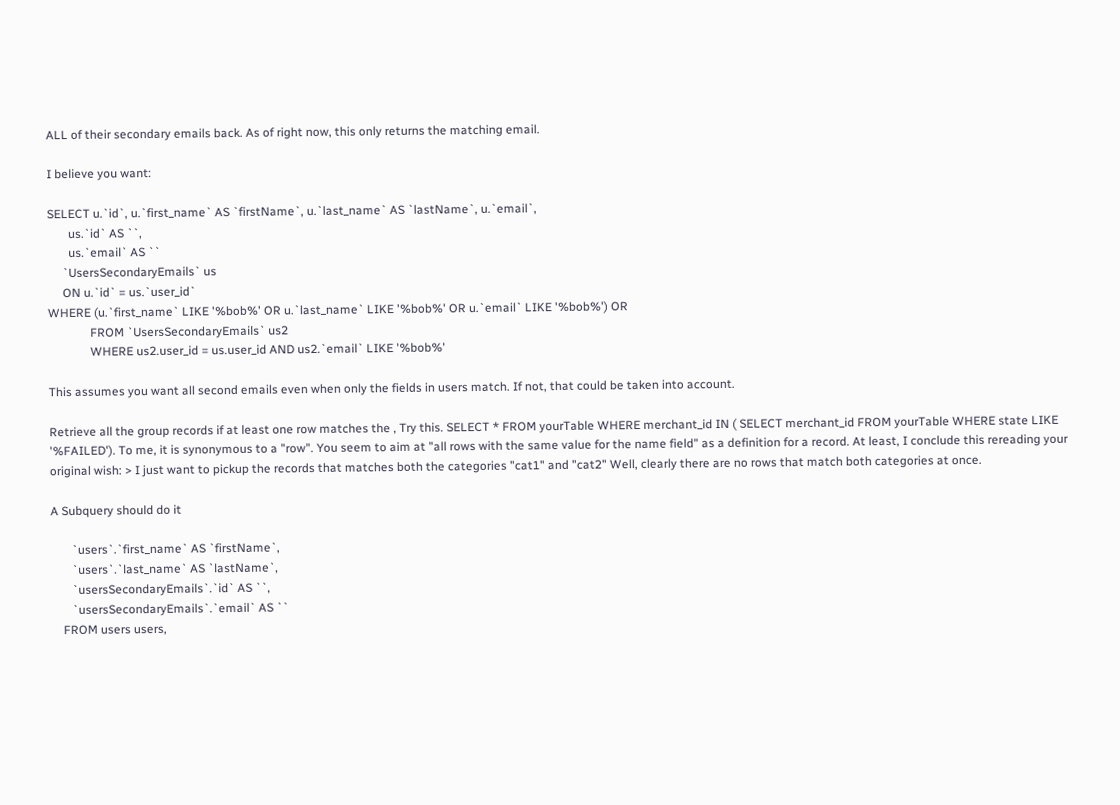ALL of their secondary emails back. As of right now, this only returns the matching email.

I believe you want:

SELECT u.`id`, u.`first_name` AS `firstName`, u.`last_name` AS `lastName`, u.`email`,
       us.`id` AS ``,
       us.`email` AS ``
     `UsersSecondaryEmails` us
     ON u.`id` = us.`user_id`
WHERE (u.`first_name` LIKE '%bob%' OR u.`last_name` LIKE '%bob%' OR u.`email` LIKE '%bob%') OR
              FROM `UsersSecondaryEmails` us2
              WHERE us2.user_id = us.user_id AND us2.`email` LIKE '%bob%'

This assumes you want all second emails even when only the fields in users match. If not, that could be taken into account.

Retrieve all the group records if at least one row matches the , Try this. SELECT * FROM yourTable WHERE merchant_id IN ( SELECT merchant_id FROM yourTable WHERE state LIKE '%FAILED'). To me, it is synonymous to a "row". You seem to aim at "all rows with the same value for the name field" as a definition for a record. At least, I conclude this rereading your original wish: > I just want to pickup the records that matches both the categories "cat1" and "cat2" Well, clearly there are no rows that match both categories at once.

A Subquery should do it

       `users`.`first_name` AS `firstName`,
       `users`.`last_name` AS `lastName`,
       `usersSecondaryEmails`.`id` AS ``,
       `usersSecondaryEmails`.`email` AS ``
    FROM users users,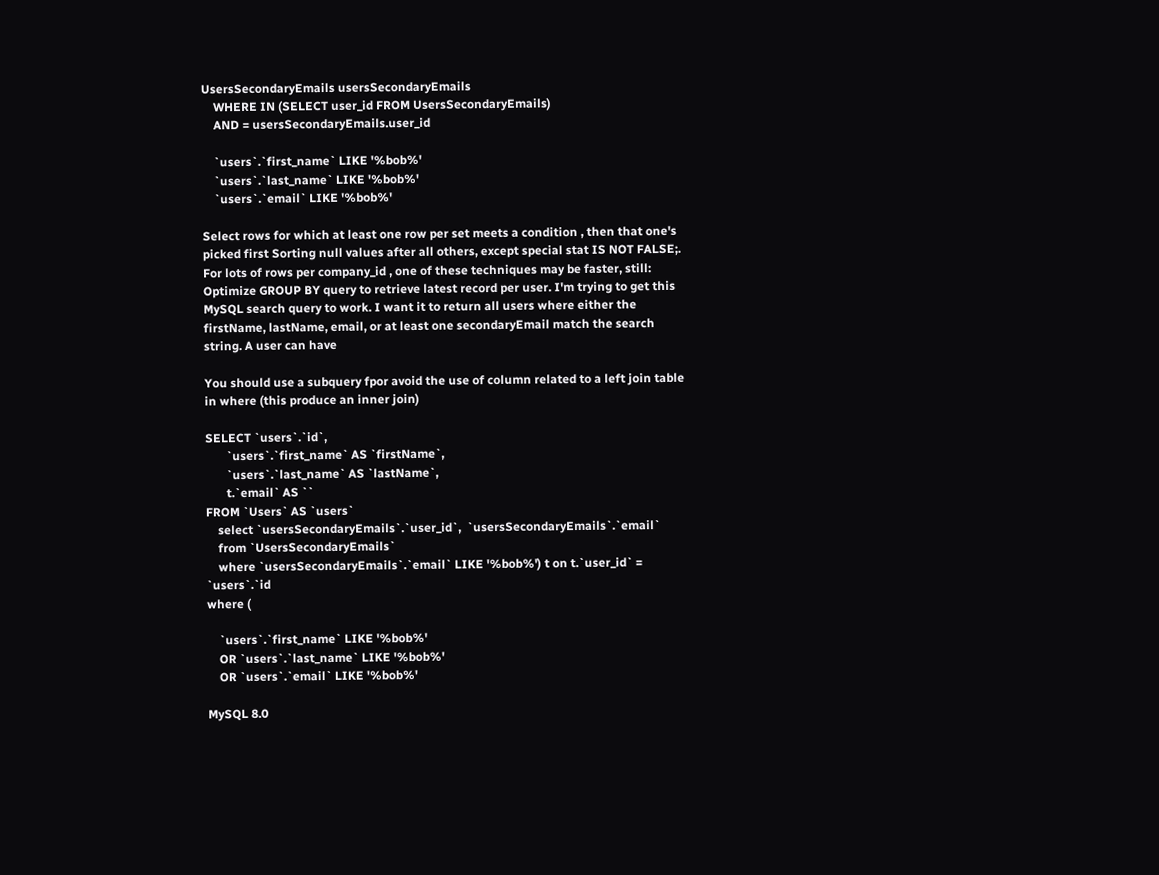UsersSecondaryEmails usersSecondaryEmails
    WHERE IN (SELECT user_id FROM UsersSecondaryEmails)
    AND = usersSecondaryEmails.user_id

    `users`.`first_name` LIKE '%bob%'
    `users`.`last_name` LIKE '%bob%'
    `users`.`email` LIKE '%bob%'

Select rows for which at least one row per set meets a condition , then that one's picked first Sorting null values after all others, except special stat IS NOT FALSE;. For lots of rows per company_id , one of these techniques may be faster, still: Optimize GROUP BY query to retrieve latest record per user. I'm trying to get this MySQL search query to work. I want it to return all users where either the firstName, lastName, email, or at least one secondaryEmail match the search string. A user can have

You should use a subquery fpor avoid the use of column related to a left join table in where (this produce an inner join)

SELECT `users`.`id`,
       `users`.`first_name` AS `firstName`,
       `users`.`last_name` AS `lastName`,
       t.`email` AS ``
FROM `Users` AS `users`
    select `usersSecondaryEmails`.`user_id`,  `usersSecondaryEmails`.`email`
    from `UsersSecondaryEmails`
    where `usersSecondaryEmails`.`email` LIKE '%bob%') t on t.`user_id` = `users`.`id
where (

    `users`.`first_name` LIKE '%bob%'
    OR `users`.`last_name` LIKE '%bob%'
    OR `users`.`email` LIKE '%bob%'

MySQL 8.0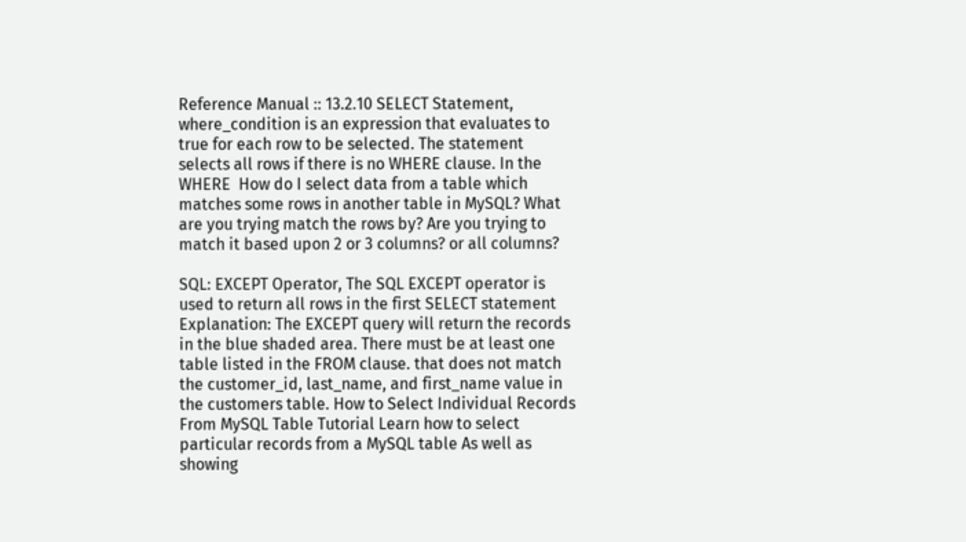Reference Manual :: 13.2.10 SELECT Statement, where_condition is an expression that evaluates to true for each row to be selected. The statement selects all rows if there is no WHERE clause. In the WHERE  How do I select data from a table which matches some rows in another table in MySQL? What are you trying match the rows by? Are you trying to match it based upon 2 or 3 columns? or all columns?

SQL: EXCEPT Operator, The SQL EXCEPT operator is used to return all rows in the first SELECT statement Explanation: The EXCEPT query will return the records in the blue shaded area. There must be at least one table listed in the FROM clause. that does not match the customer_id, last_name, and first_name value in the customers table. How to Select Individual Records From MySQL Table Tutorial Learn how to select particular records from a MySQL table As well as showing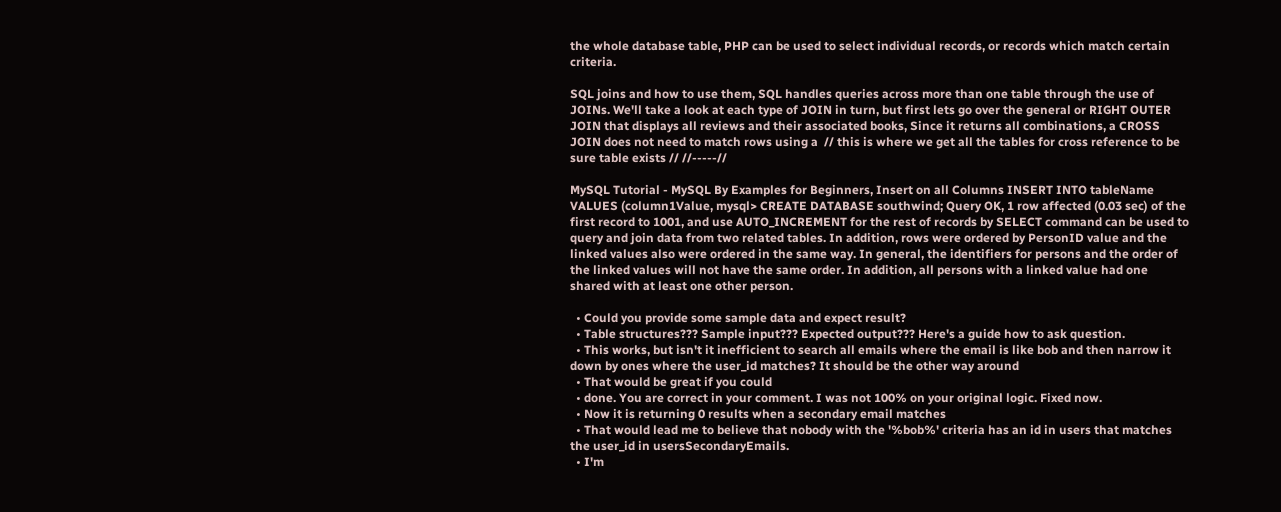the whole database table, PHP can be used to select individual records, or records which match certain criteria.

SQL joins and how to use them, SQL handles queries across more than one table through the use of JOINs. We'll take a look at each type of JOIN in turn, but first lets go over the general or RIGHT OUTER JOIN that displays all reviews and their associated books, Since it returns all combinations, a CROSS JOIN does not need to match rows using a  // this is where we get all the tables for cross reference to be sure table exists // //-----//

MySQL Tutorial - MySQL By Examples for Beginners, Insert on all Columns INSERT INTO tableName VALUES (column1Value, mysql> CREATE DATABASE southwind; Query OK, 1 row affected (0.03 sec) of the first record to 1001, and use AUTO_INCREMENT for the rest of records by SELECT command can be used to query and join data from two related tables. In addition, rows were ordered by PersonID value and the linked values also were ordered in the same way. In general, the identifiers for persons and the order of the linked values will not have the same order. In addition, all persons with a linked value had one shared with at least one other person.

  • Could you provide some sample data and expect result?
  • Table structures??? Sample input??? Expected output??? Here's a guide how to ask question.
  • This works, but isn't it inefficient to search all emails where the email is like bob and then narrow it down by ones where the user_id matches? It should be the other way around
  • That would be great if you could
  • done. You are correct in your comment. I was not 100% on your original logic. Fixed now.
  • Now it is returning 0 results when a secondary email matches
  • That would lead me to believe that nobody with the '%bob%' criteria has an id in users that matches the user_id in usersSecondaryEmails.
  • I'm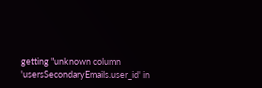getting "unknown column 'usersSecondaryEmails.user_id' in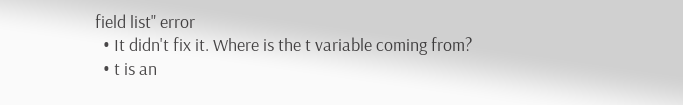field list" error
  • It didn't fix it. Where is the t variable coming from?
  • t is an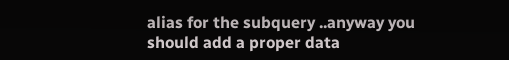alias for the subquery ..anyway you should add a proper data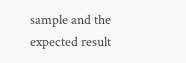sample and the expected result